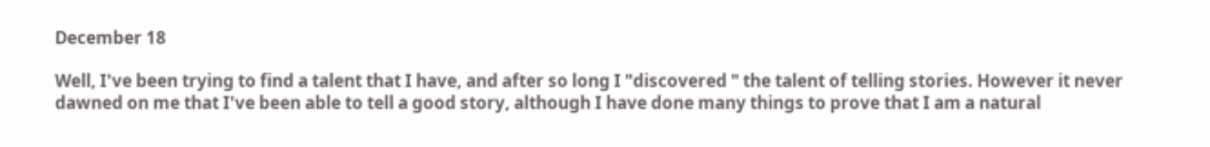December 18

Well, I've been trying to find a talent that I have, and after so long I "discovered " the talent of telling stories. However it never dawned on me that I've been able to tell a good story, although I have done many things to prove that I am a natural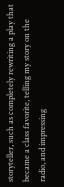storyteller, such as completely rewriting a play that became a class favorite, telling my story on the radio, and impressing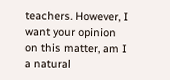teachers. However, I want your opinion on this matter, am I a natural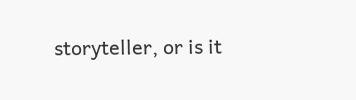storyteller, or is it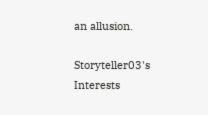an allusion.

Storyteller03's Interests